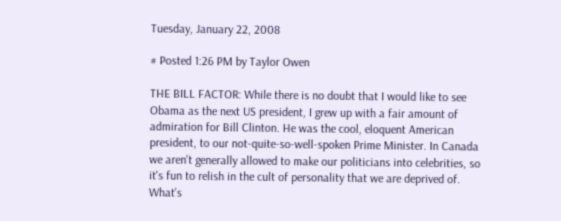Tuesday, January 22, 2008

# Posted 1:26 PM by Taylor Owen

THE BILL FACTOR: While there is no doubt that I would like to see Obama as the next US president, I grew up with a fair amount of admiration for Bill Clinton. He was the cool, eloquent American president, to our not-quite-so-well-spoken Prime Minister. In Canada we aren't generally allowed to make our politicians into celebrities, so it's fun to relish in the cult of personality that we are deprived of. What's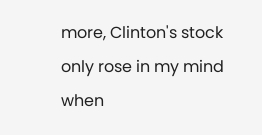more, Clinton's stock only rose in my mind when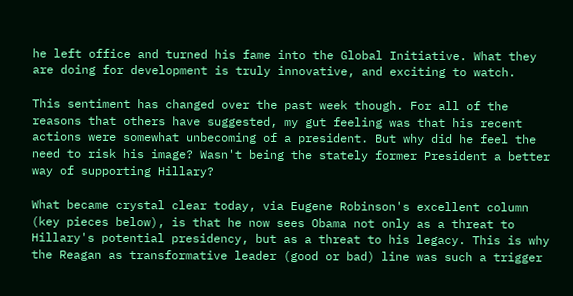he left office and turned his fame into the Global Initiative. What they are doing for development is truly innovative, and exciting to watch.

This sentiment has changed over the past week though. For all of the reasons that others have suggested, my gut feeling was that his recent actions were somewhat unbecoming of a president. But why did he feel the need to risk his image? Wasn't being the stately former President a better way of supporting Hillary?

What became crystal clear today, via Eugene Robinson's excellent column (key pieces below), is that he now sees Obama not only as a threat to Hillary's potential presidency, but as a threat to his legacy. This is why the Reagan as transformative leader (good or bad) line was such a trigger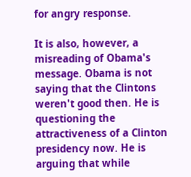for angry response.

It is also, however, a misreading of Obama's message. Obama is not saying that the Clintons weren't good then. He is questioning the attractiveness of a Clinton presidency now. He is arguing that while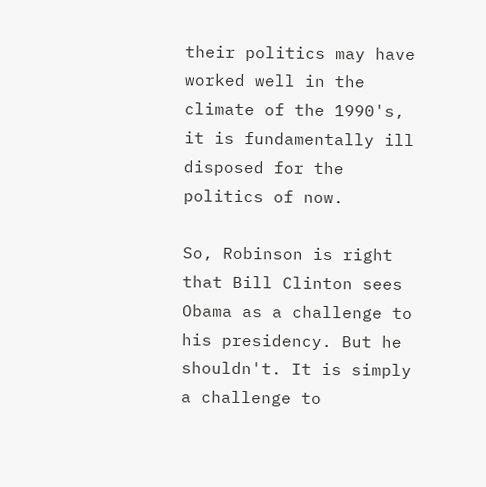their politics may have worked well in the climate of the 1990's, it is fundamentally ill disposed for the politics of now.

So, Robinson is right that Bill Clinton sees Obama as a challenge to his presidency. But he shouldn't. It is simply a challenge to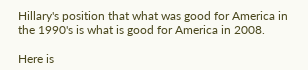Hillary's position that what was good for America in the 1990's is what is good for America in 2008.

Here is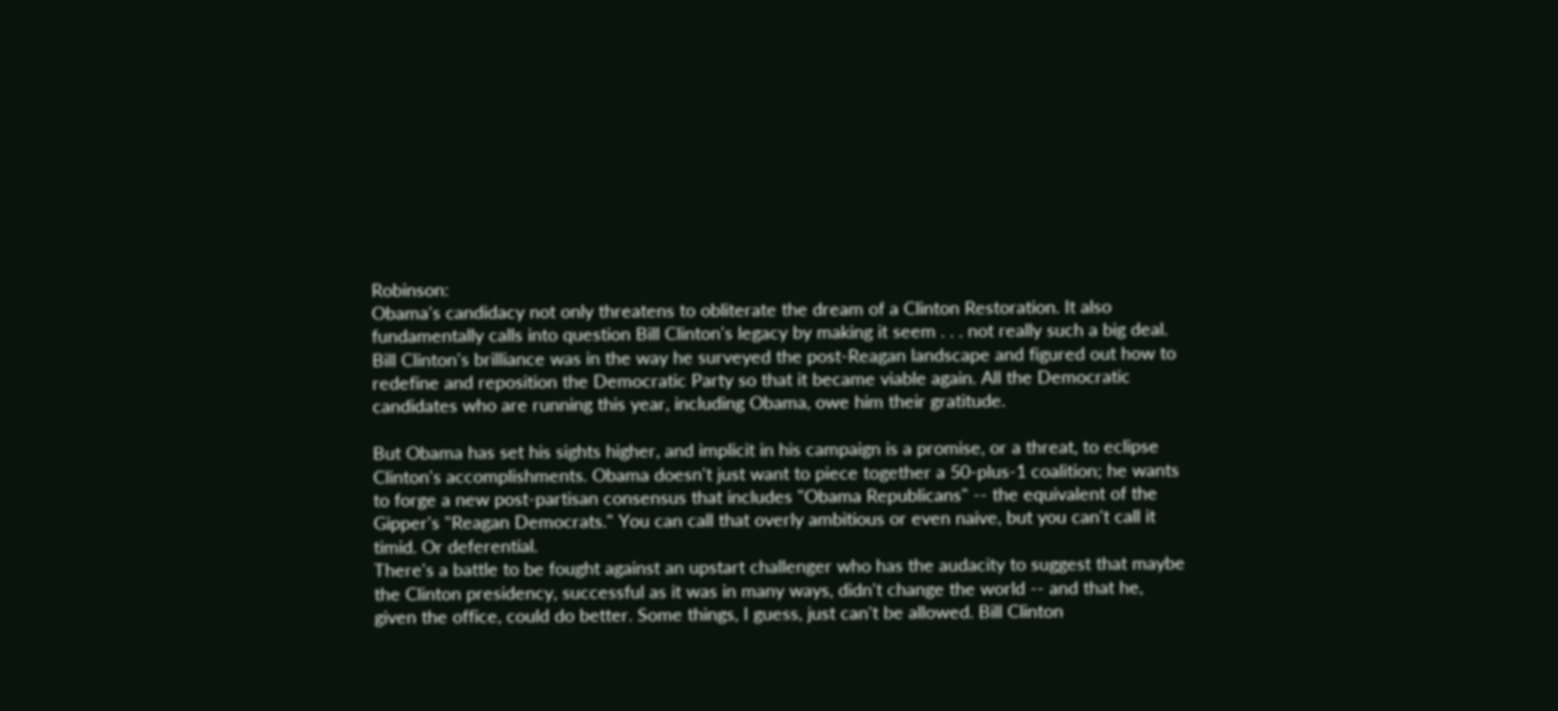Robinson:
Obama's candidacy not only threatens to obliterate the dream of a Clinton Restoration. It also fundamentally calls into question Bill Clinton's legacy by making it seem . . . not really such a big deal.
Bill Clinton's brilliance was in the way he surveyed the post-Reagan landscape and figured out how to redefine and reposition the Democratic Party so that it became viable again. All the Democratic candidates who are running this year, including Obama, owe him their gratitude.

But Obama has set his sights higher, and implicit in his campaign is a promise, or a threat, to eclipse Clinton's accomplishments. Obama doesn't just want to piece together a 50-plus-1 coalition; he wants to forge a new post-partisan consensus that includes "Obama Republicans" -- the equivalent of the Gipper's "Reagan Democrats." You can call that overly ambitious or even naive, but you can't call it timid. Or deferential.
There's a battle to be fought against an upstart challenger who has the audacity to suggest that maybe the Clinton presidency, successful as it was in many ways, didn't change the world -- and that he, given the office, could do better. Some things, I guess, just can't be allowed. Bill Clinton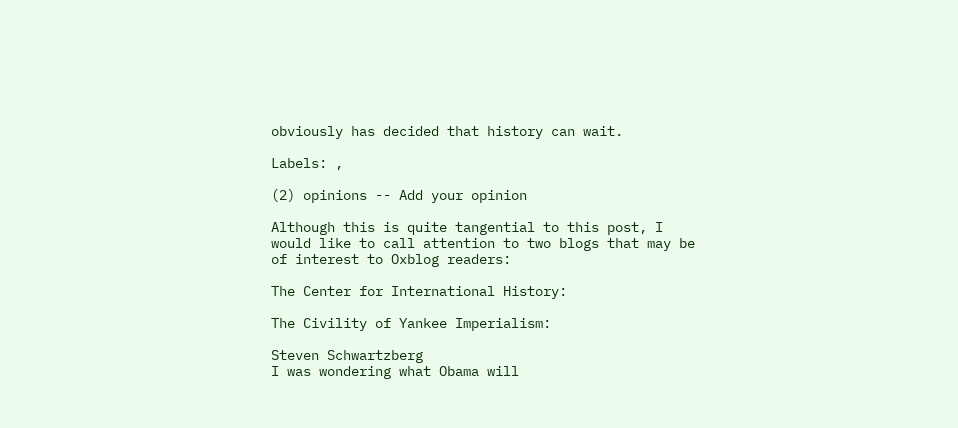obviously has decided that history can wait.

Labels: ,

(2) opinions -- Add your opinion

Although this is quite tangential to this post, I would like to call attention to two blogs that may be of interest to Oxblog readers:

The Center for International History:

The Civility of Yankee Imperialism:

Steven Schwartzberg
I was wondering what Obama will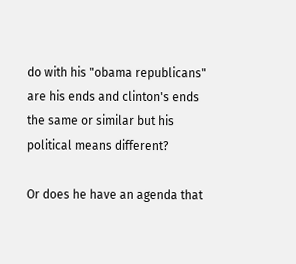do with his "obama republicans"
are his ends and clinton's ends the same or similar but his political means different?

Or does he have an agenda that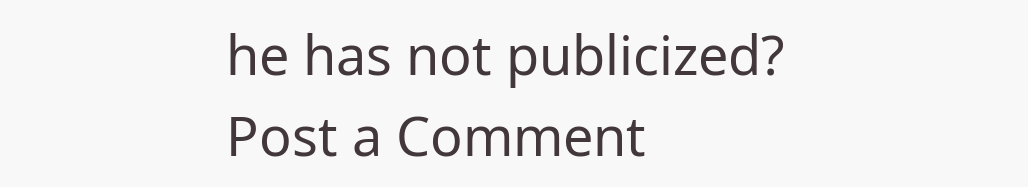he has not publicized?
Post a Comment